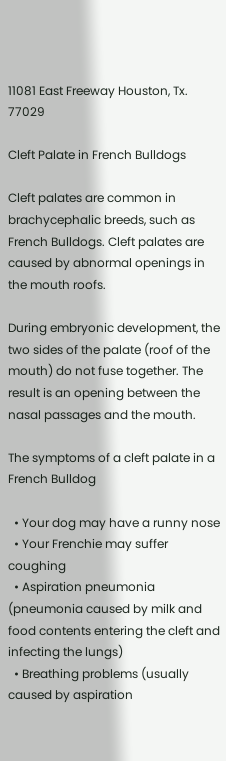11081 East Freeway Houston, Tx. 77029

Cleft Palate in French Bulldogs

Cleft palates are common in brachycephalic breeds, such as French Bulldogs. Cleft palates are caused by abnormal openings in the mouth roofs.

During embryonic development, the two sides of the palate (roof of the mouth) do not fuse together. The result is an opening between the nasal passages and the mouth.

The symptoms of a cleft palate in a French Bulldog

  • Your dog may have a runny nose
  • Your Frenchie may suffer coughing
  • Aspiration pneumonia (pneumonia caused by milk and food contents entering the cleft and infecting the lungs)
  • Breathing problems (usually caused by aspiration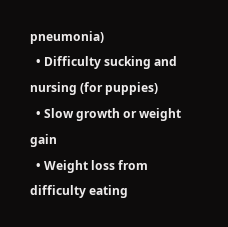pneumonia)
  • Difficulty sucking and nursing (for puppies)
  • Slow growth or weight gain
  • Weight loss from difficulty eating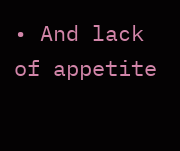• And lack of appetite